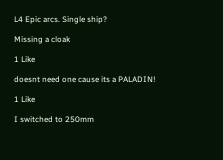L4 Epic arcs. Single ship?

Missing a cloak

1 Like

doesnt need one cause its a PALADIN!

1 Like

I switched to 250mm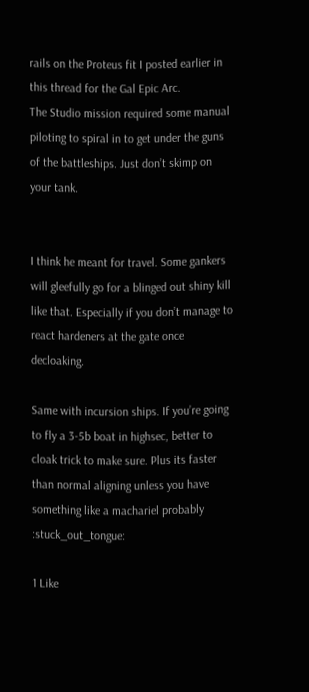rails on the Proteus fit I posted earlier in this thread for the Gal Epic Arc.
The Studio mission required some manual piloting to spiral in to get under the guns of the battleships. Just don’t skimp on your tank.


I think he meant for travel. Some gankers will gleefully go for a blinged out shiny kill like that. Especially if you don’t manage to react hardeners at the gate once decloaking.

Same with incursion ships. If you’re going to fly a 3-5b boat in highsec, better to cloak trick to make sure. Plus its faster than normal aligning unless you have something like a machariel probably :stuck_out_tongue:

1 Like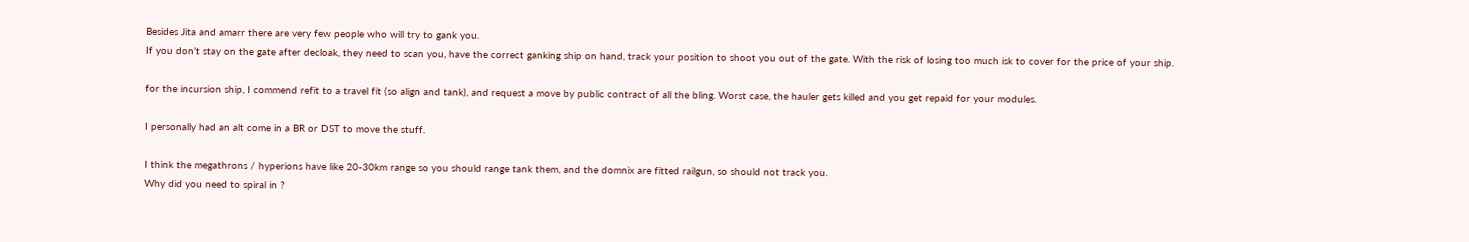Besides Jita and amarr there are very few people who will try to gank you.
If you don’t stay on the gate after decloak, they need to scan you, have the correct ganking ship on hand, track your position to shoot you out of the gate. With the risk of losing too much isk to cover for the price of your ship.

for the incursion ship, I commend refit to a travel fit (so align and tank), and request a move by public contract of all the bling. Worst case, the hauler gets killed and you get repaid for your modules.

I personally had an alt come in a BR or DST to move the stuff.

I think the megathrons / hyperions have like 20-30km range so you should range tank them, and the domnix are fitted railgun, so should not track you.
Why did you need to spiral in ?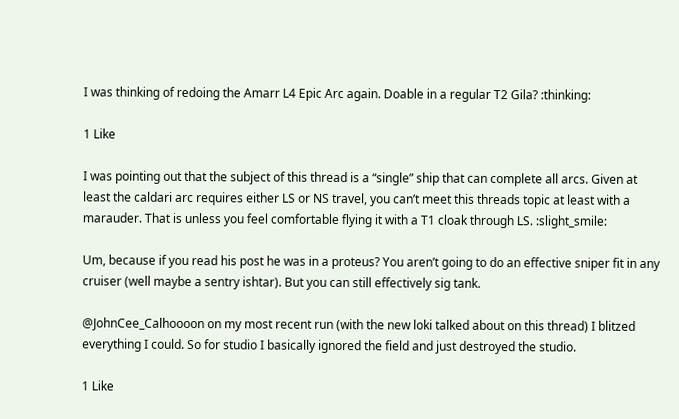I was thinking of redoing the Amarr L4 Epic Arc again. Doable in a regular T2 Gila? :thinking:

1 Like

I was pointing out that the subject of this thread is a “single” ship that can complete all arcs. Given at least the caldari arc requires either LS or NS travel, you can’t meet this threads topic at least with a marauder. That is unless you feel comfortable flying it with a T1 cloak through LS. :slight_smile:

Um, because if you read his post he was in a proteus? You aren’t going to do an effective sniper fit in any cruiser (well maybe a sentry ishtar). But you can still effectively sig tank.

@JohnCee_Calhoooon on my most recent run (with the new loki talked about on this thread) I blitzed everything I could. So for studio I basically ignored the field and just destroyed the studio.

1 Like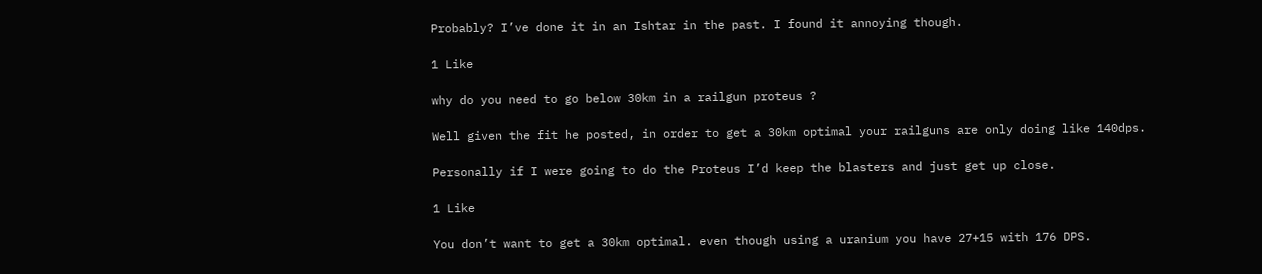Probably? I’ve done it in an Ishtar in the past. I found it annoying though.

1 Like

why do you need to go below 30km in a railgun proteus ?

Well given the fit he posted, in order to get a 30km optimal your railguns are only doing like 140dps.

Personally if I were going to do the Proteus I’d keep the blasters and just get up close.

1 Like

You don’t want to get a 30km optimal. even though using a uranium you have 27+15 with 176 DPS.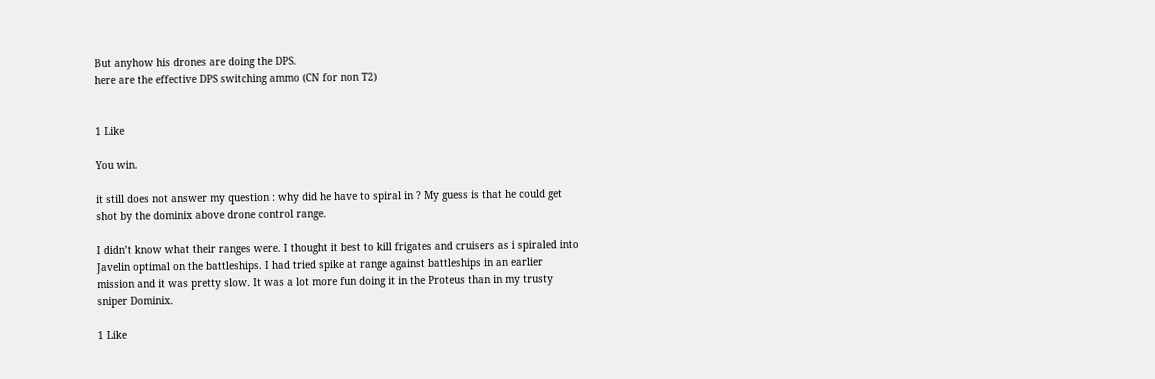But anyhow his drones are doing the DPS.
here are the effective DPS switching ammo (CN for non T2)


1 Like

You win.

it still does not answer my question : why did he have to spiral in ? My guess is that he could get shot by the dominix above drone control range.

I didn’t know what their ranges were. I thought it best to kill frigates and cruisers as i spiraled into Javelin optimal on the battleships. I had tried spike at range against battleships in an earlier mission and it was pretty slow. It was a lot more fun doing it in the Proteus than in my trusty sniper Dominix.

1 Like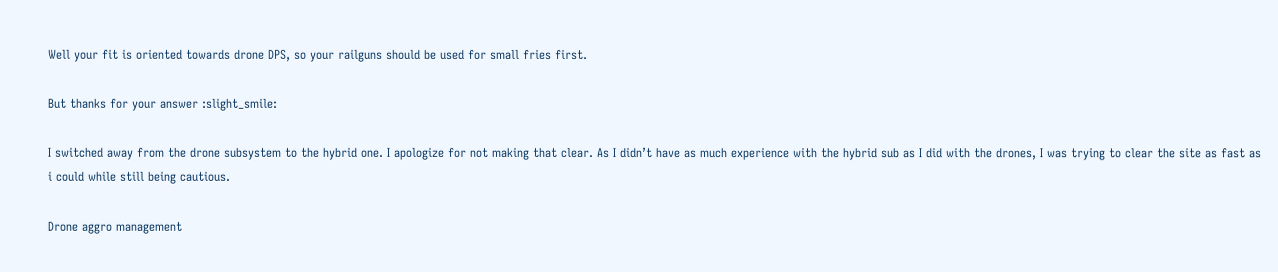Well your fit is oriented towards drone DPS, so your railguns should be used for small fries first.

But thanks for your answer :slight_smile:

I switched away from the drone subsystem to the hybrid one. I apologize for not making that clear. As I didn’t have as much experience with the hybrid sub as I did with the drones, I was trying to clear the site as fast as i could while still being cautious.

Drone aggro management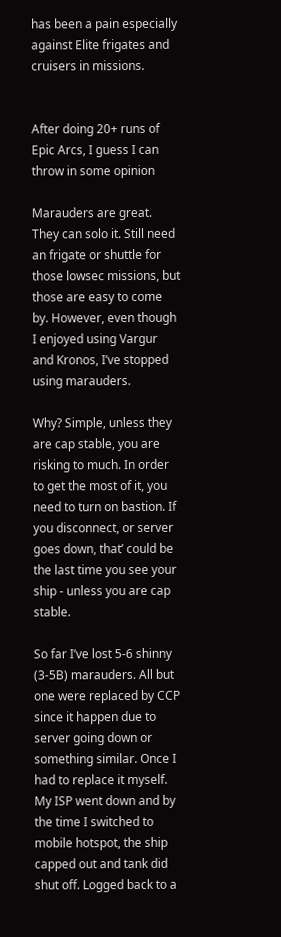has been a pain especially against Elite frigates and cruisers in missions.


After doing 20+ runs of Epic Arcs, I guess I can throw in some opinion

Marauders are great. They can solo it. Still need an frigate or shuttle for those lowsec missions, but those are easy to come by. However, even though I enjoyed using Vargur and Kronos, I’ve stopped using marauders.

Why? Simple, unless they are cap stable, you are risking to much. In order to get the most of it, you need to turn on bastion. If you disconnect, or server goes down, that’ could be the last time you see your ship - unless you are cap stable.

So far I’ve lost 5-6 shinny (3-5B) marauders. All but one were replaced by CCP since it happen due to server going down or something similar. Once I had to replace it myself. My ISP went down and by the time I switched to mobile hotspot, the ship capped out and tank did shut off. Logged back to a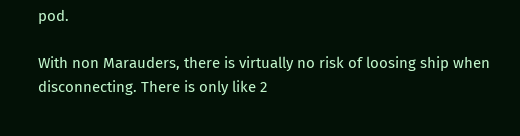pod.

With non Marauders, there is virtually no risk of loosing ship when disconnecting. There is only like 2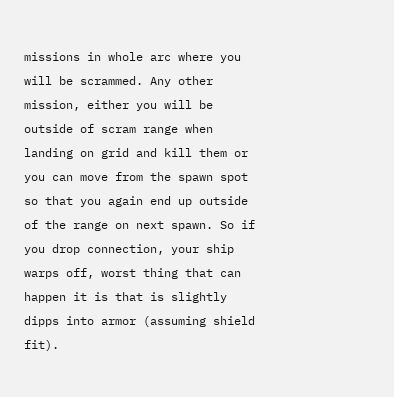missions in whole arc where you will be scrammed. Any other mission, either you will be outside of scram range when landing on grid and kill them or you can move from the spawn spot so that you again end up outside of the range on next spawn. So if you drop connection, your ship warps off, worst thing that can happen it is that is slightly dipps into armor (assuming shield fit).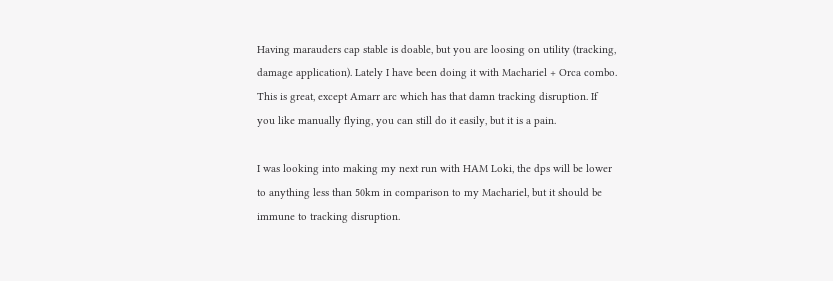Having marauders cap stable is doable, but you are loosing on utility (tracking, damage application). Lately I have been doing it with Machariel + Orca combo. This is great, except Amarr arc which has that damn tracking disruption. If you like manually flying, you can still do it easily, but it is a pain.

I was looking into making my next run with HAM Loki, the dps will be lower to anything less than 50km in comparison to my Machariel, but it should be immune to tracking disruption.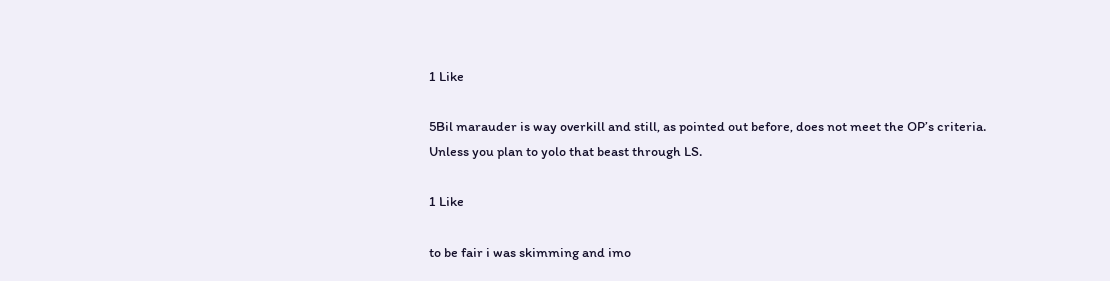1 Like

5Bil marauder is way overkill and still, as pointed out before, does not meet the OP’s criteria. Unless you plan to yolo that beast through LS.

1 Like

to be fair i was skimming and imo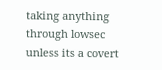taking anything through lowsec unless its a covert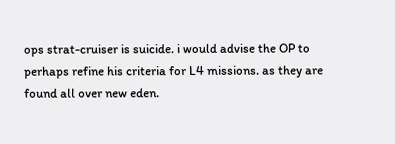ops strat-cruiser is suicide. i would advise the OP to perhaps refine his criteria for L4 missions. as they are found all over new eden.